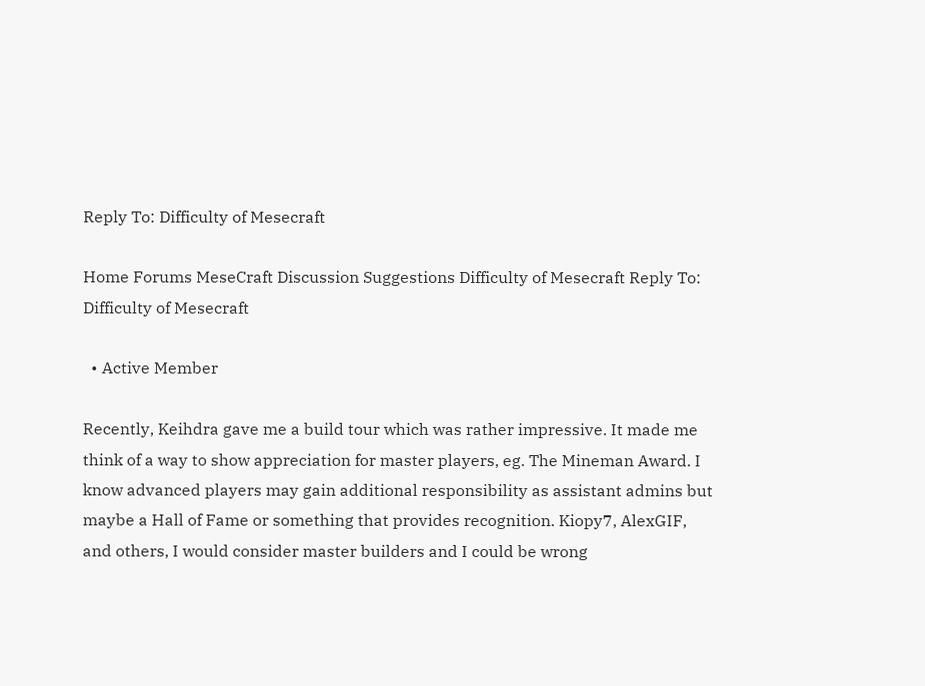Reply To: Difficulty of Mesecraft

Home Forums MeseCraft Discussion Suggestions Difficulty of Mesecraft Reply To: Difficulty of Mesecraft

  • Active Member

Recently, Keihdra gave me a build tour which was rather impressive. It made me think of a way to show appreciation for master players, eg. The Mineman Award. I know advanced players may gain additional responsibility as assistant admins but maybe a Hall of Fame or something that provides recognition. Kiopy7, AlexGIF, and others, I would consider master builders and I could be wrong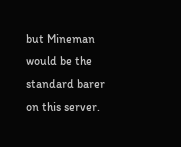but Mineman would be the standard barer on this server.